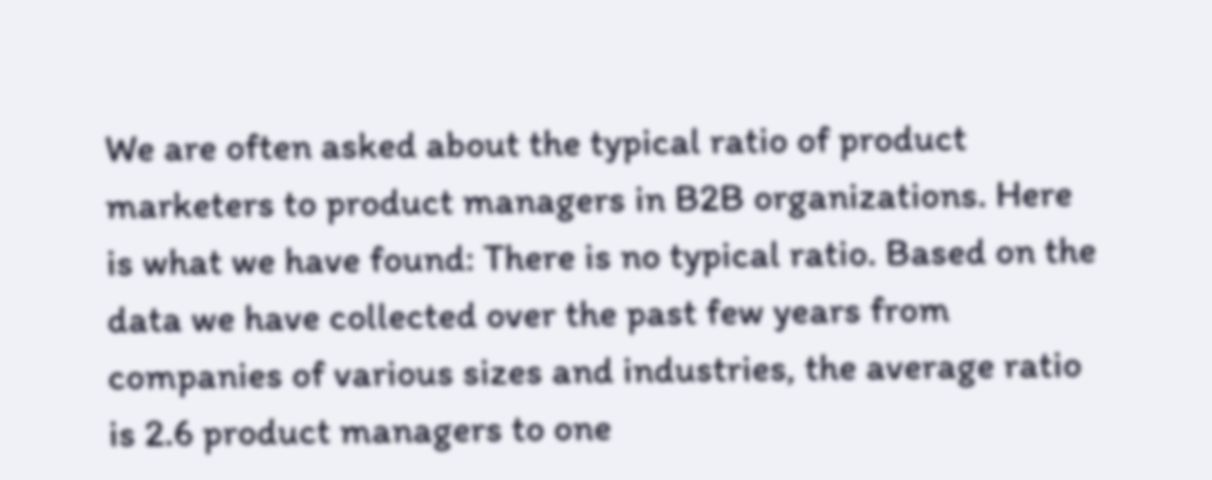We are often asked about the typical ratio of product marketers to product managers in B2B organizations. Here is what we have found: There is no typical ratio. Based on the data we have collected over the past few years from companies of various sizes and industries, the average ratio is 2.6 product managers to one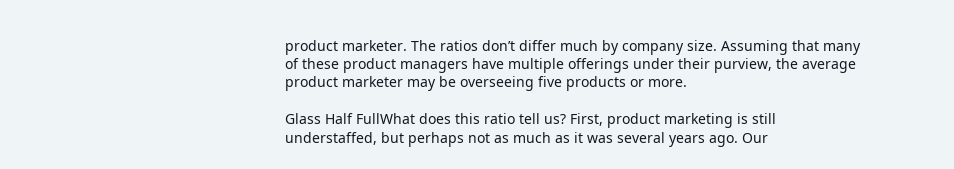product marketer. The ratios don’t differ much by company size. Assuming that many of these product managers have multiple offerings under their purview, the average product marketer may be overseeing five products or more.

Glass Half FullWhat does this ratio tell us? First, product marketing is still understaffed, but perhaps not as much as it was several years ago. Our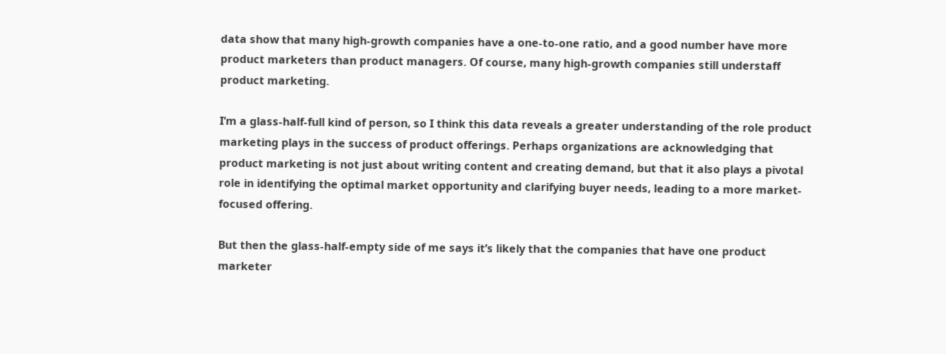data show that many high-growth companies have a one-to-one ratio, and a good number have more product marketers than product managers. Of course, many high-growth companies still understaff product marketing.

I’m a glass-half-full kind of person, so I think this data reveals a greater understanding of the role product marketing plays in the success of product offerings. Perhaps organizations are acknowledging that product marketing is not just about writing content and creating demand, but that it also plays a pivotal role in identifying the optimal market opportunity and clarifying buyer needs, leading to a more market-focused offering.

But then the glass-half-empty side of me says it’s likely that the companies that have one product marketer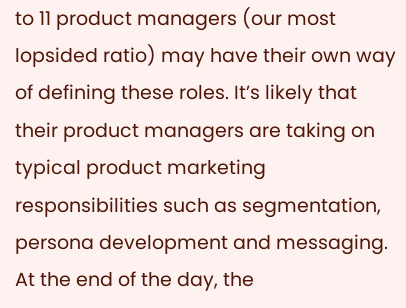to 11 product managers (our most lopsided ratio) may have their own way of defining these roles. It’s likely that their product managers are taking on typical product marketing responsibilities such as segmentation, persona development and messaging. At the end of the day, the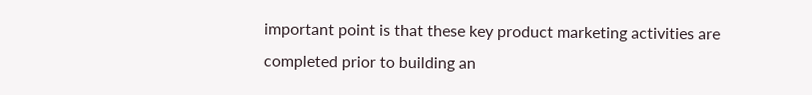important point is that these key product marketing activities are completed prior to building an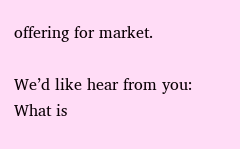offering for market.

We’d like hear from you: What is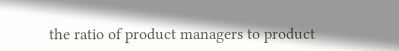the ratio of product managers to product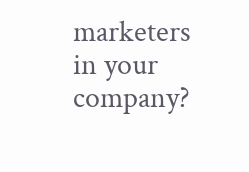marketers in your company?